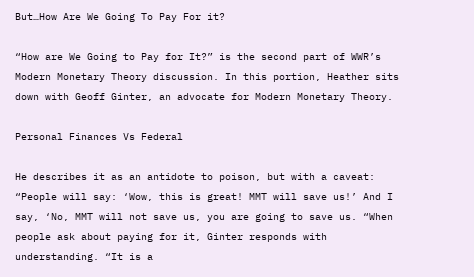But…How Are We Going To Pay For it?

“How are We Going to Pay for It?” is the second part of WWR’s Modern Monetary Theory discussion. In this portion, Heather sits down with Geoff Ginter, an advocate for Modern Monetary Theory.

Personal Finances Vs Federal

He describes it as an antidote to poison, but with a caveat: “People will say: ‘Wow, this is great! MMT will save us!’ And I say, ‘No, MMT will not save us, you are going to save us. “When people ask about paying for it, Ginter responds with understanding. “It is a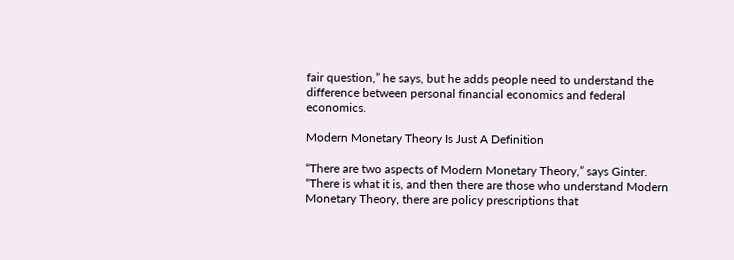fair question,” he says, but he adds people need to understand the difference between personal financial economics and federal economics.

Modern Monetary Theory Is Just A Definition

“There are two aspects of Modern Monetary Theory,” says Ginter. “There is what it is, and then there are those who understand Modern Monetary Theory, there are policy prescriptions that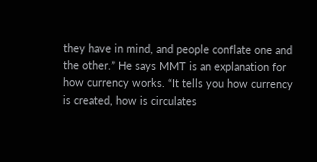they have in mind, and people conflate one and the other.” He says MMT is an explanation for how currency works. “It tells you how currency is created, how is circulates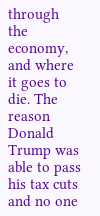through the economy, and where it goes to die. The reason Donald Trump was able to pass his tax cuts and no one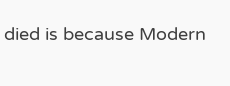died is because Modern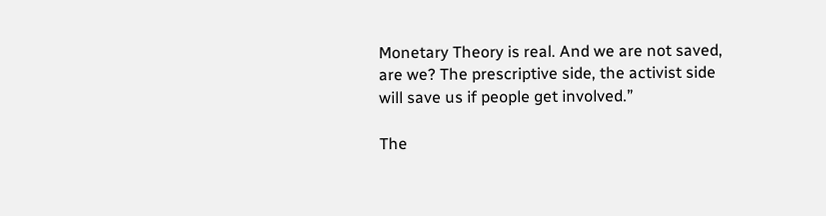Monetary Theory is real. And we are not saved, are we? The prescriptive side, the activist side will save us if people get involved.”

The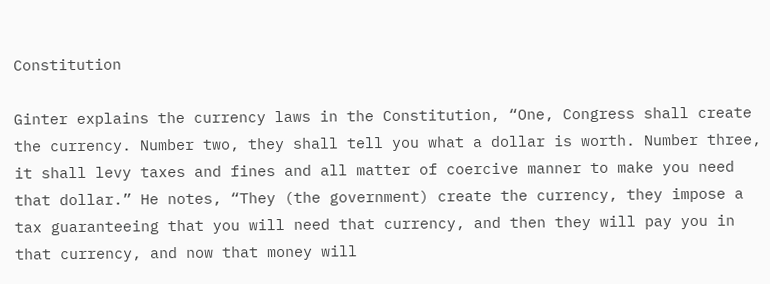Constitution

Ginter explains the currency laws in the Constitution, “One, Congress shall create the currency. Number two, they shall tell you what a dollar is worth. Number three, it shall levy taxes and fines and all matter of coercive manner to make you need that dollar.” He notes, “They (the government) create the currency, they impose a tax guaranteeing that you will need that currency, and then they will pay you in that currency, and now that money will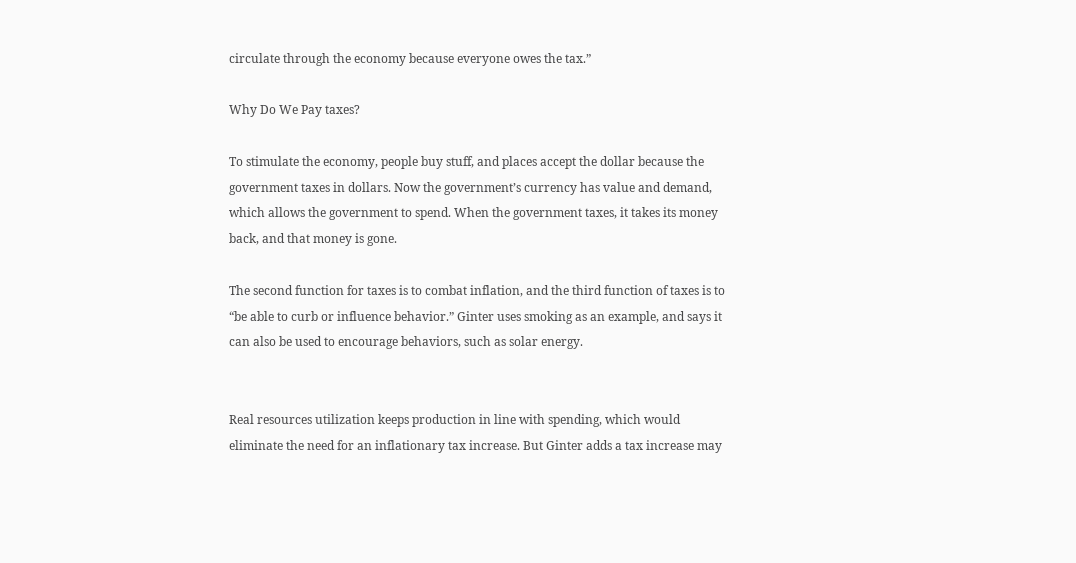circulate through the economy because everyone owes the tax.”

Why Do We Pay taxes?

To stimulate the economy, people buy stuff, and places accept the dollar because the government taxes in dollars. Now the government’s currency has value and demand, which allows the government to spend. When the government taxes, it takes its money back, and that money is gone.

The second function for taxes is to combat inflation, and the third function of taxes is to “be able to curb or influence behavior.” Ginter uses smoking as an example, and says it can also be used to encourage behaviors, such as solar energy.


Real resources utilization keeps production in line with spending, which would eliminate the need for an inflationary tax increase. But Ginter adds a tax increase may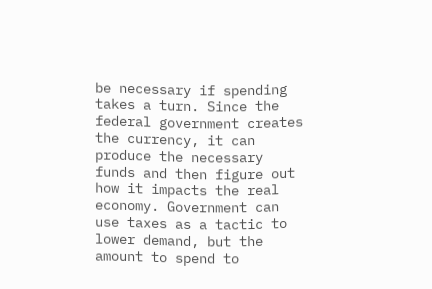be necessary if spending takes a turn. Since the federal government creates the currency, it can produce the necessary funds and then figure out how it impacts the real economy. Government can use taxes as a tactic to lower demand, but the amount to spend to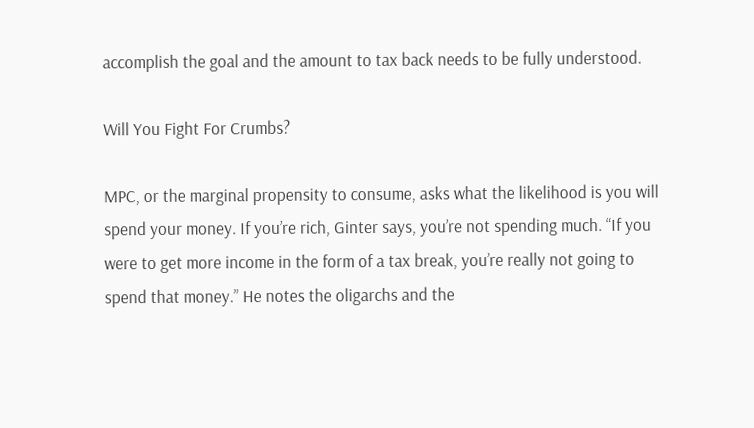accomplish the goal and the amount to tax back needs to be fully understood.

Will You Fight For Crumbs?

MPC, or the marginal propensity to consume, asks what the likelihood is you will spend your money. If you’re rich, Ginter says, you’re not spending much. “If you were to get more income in the form of a tax break, you’re really not going to spend that money.” He notes the oligarchs and the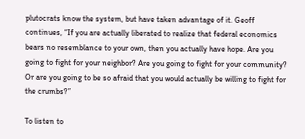plutocrats know the system, but have taken advantage of it. Geoff continues, “If you are actually liberated to realize that federal economics bears no resemblance to your own, then you actually have hope. Are you going to fight for your neighbor? Are you going to fight for your community? Or are you going to be so afraid that you would actually be willing to fight for the crumbs?”

To listen to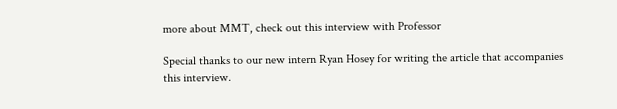more about MMT, check out this interview with Professor

Special thanks to our new intern Ryan Hosey for writing the article that accompanies this interview.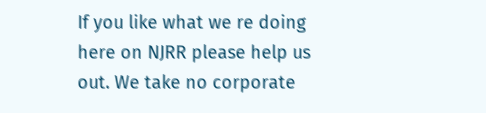If you like what we re doing here on NJRR please help us out. We take no corporate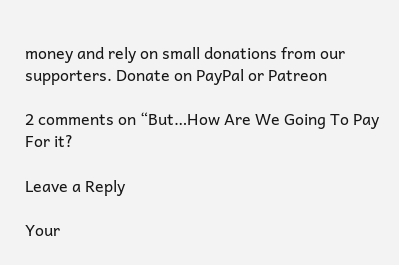money and rely on small donations from our supporters. Donate on PayPal or Patreon

2 comments on “But…How Are We Going To Pay For it?

Leave a Reply

Your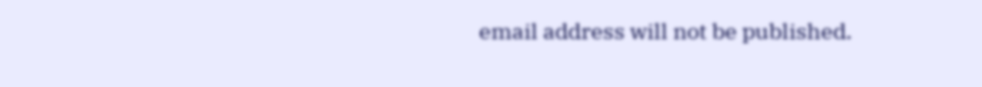email address will not be published.